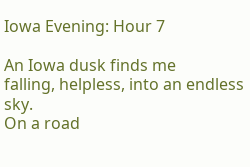Iowa Evening: Hour 7

An Iowa dusk finds me
falling, helpless, into an endless sky.
On a road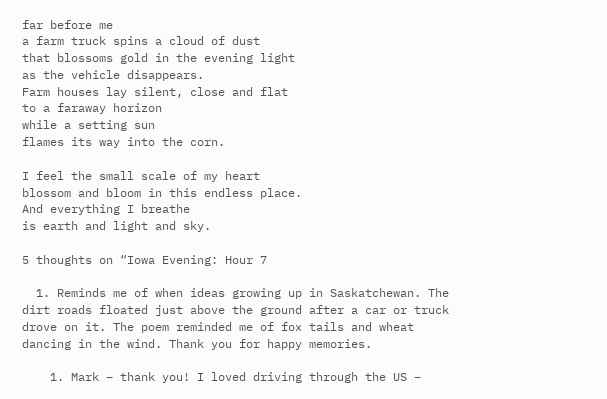far before me
a farm truck spins a cloud of dust
that blossoms gold in the evening light
as the vehicle disappears.
Farm houses lay silent, close and flat
to a faraway horizon
while a setting sun
flames its way into the corn.

I feel the small scale of my heart
blossom and bloom in this endless place.
And everything I breathe
is earth and light and sky.

5 thoughts on “Iowa Evening: Hour 7

  1. Reminds me of when ideas growing up in Saskatchewan. The dirt roads floated just above the ground after a car or truck drove on it. The poem reminded me of fox tails and wheat dancing in the wind. Thank you for happy memories.

    1. Mark – thank you! I loved driving through the US –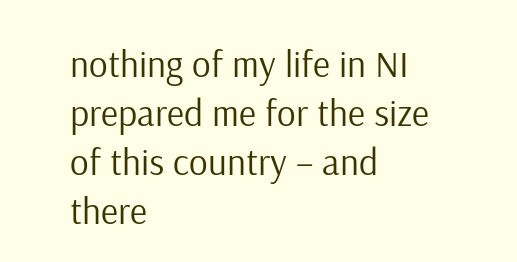nothing of my life in NI prepared me for the size of this country – and there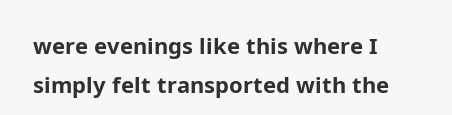were evenings like this where I simply felt transported with the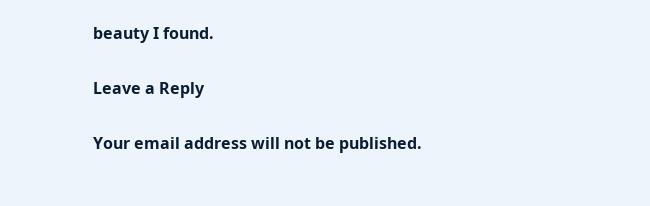beauty I found.

Leave a Reply

Your email address will not be published.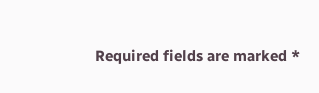Required fields are marked *